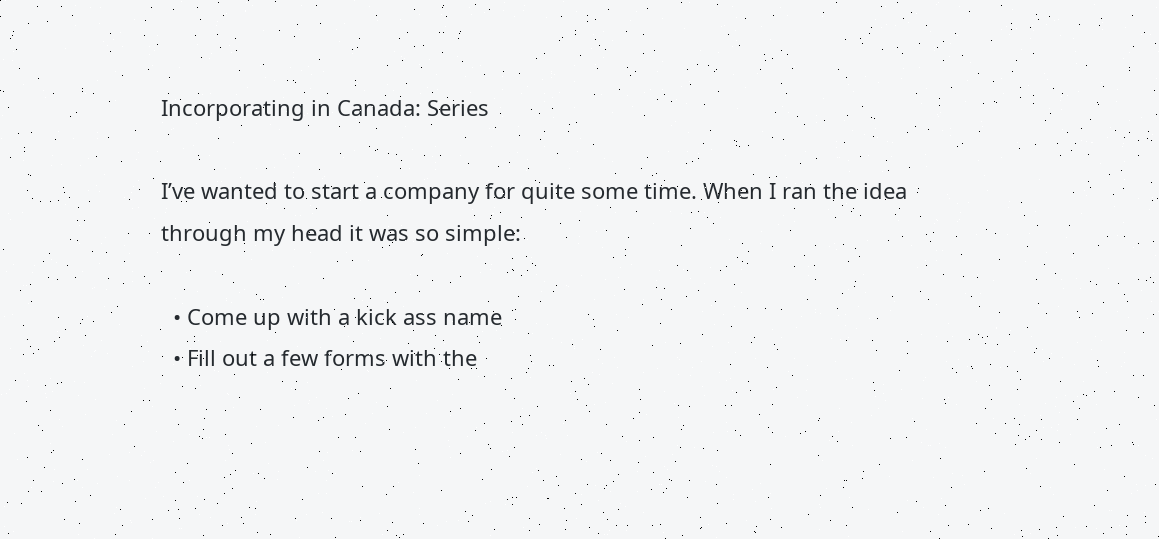Incorporating in Canada: Series

I’ve wanted to start a company for quite some time. When I ran the idea through my head it was so simple:

  • Come up with a kick ass name
  • Fill out a few forms with the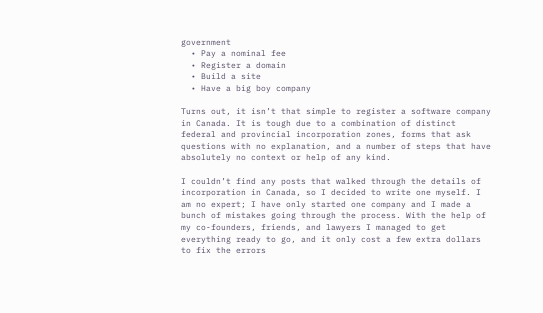government
  • Pay a nominal fee
  • Register a domain
  • Build a site
  • Have a big boy company

Turns out, it isn’t that simple to register a software company in Canada. It is tough due to a combination of distinct federal and provincial incorporation zones, forms that ask questions with no explanation, and a number of steps that have absolutely no context or help of any kind.

I couldn’t find any posts that walked through the details of incorporation in Canada, so I decided to write one myself. I am no expert; I have only started one company and I made a bunch of mistakes going through the process. With the help of my co-founders, friends, and lawyers I managed to get everything ready to go, and it only cost a few extra dollars to fix the errors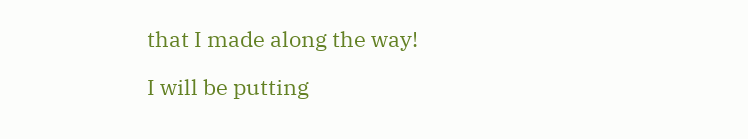that I made along the way!

I will be putting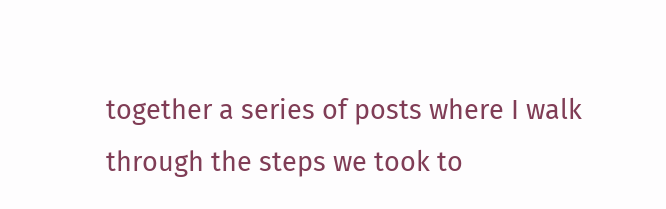together a series of posts where I walk through the steps we took to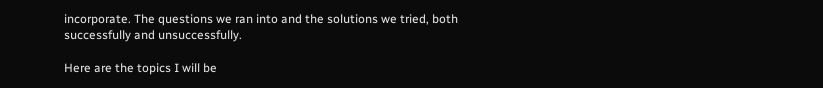incorporate. The questions we ran into and the solutions we tried, both successfully and unsuccessfully.

Here are the topics I will be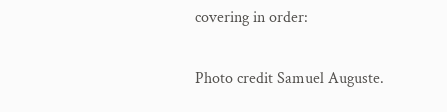covering in order:

Photo credit Samuel Auguste.